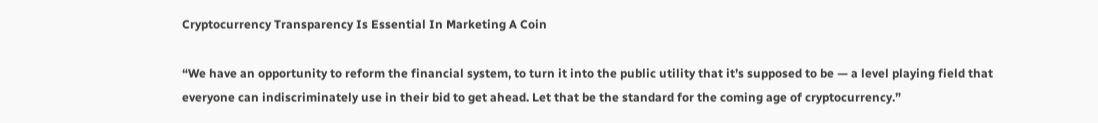Cryptocurrency Transparency Is Essential In Marketing A Coin

“We have an opportunity to reform the financial system, to turn it into the public utility that it’s supposed to be — a level playing field that everyone can indiscriminately use in their bid to get ahead. Let that be the standard for the coming age of cryptocurrency.”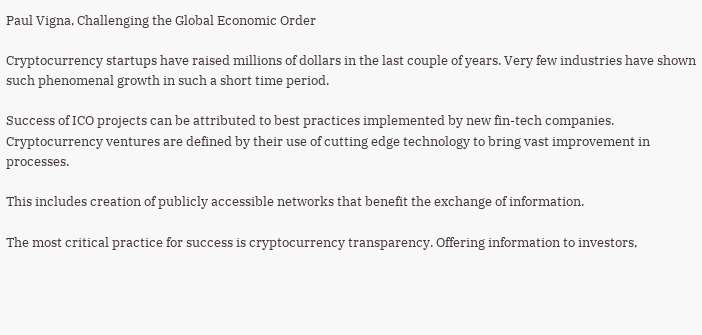Paul Vigna, Challenging the Global Economic Order

Cryptocurrency startups have raised millions of dollars in the last couple of years. Very few industries have shown such phenomenal growth in such a short time period.

Success of ICO projects can be attributed to best practices implemented by new fin-tech companies. Cryptocurrency ventures are defined by their use of cutting edge technology to bring vast improvement in processes.

This includes creation of publicly accessible networks that benefit the exchange of information.

The most critical practice for success is cryptocurrency transparency. Offering information to investors,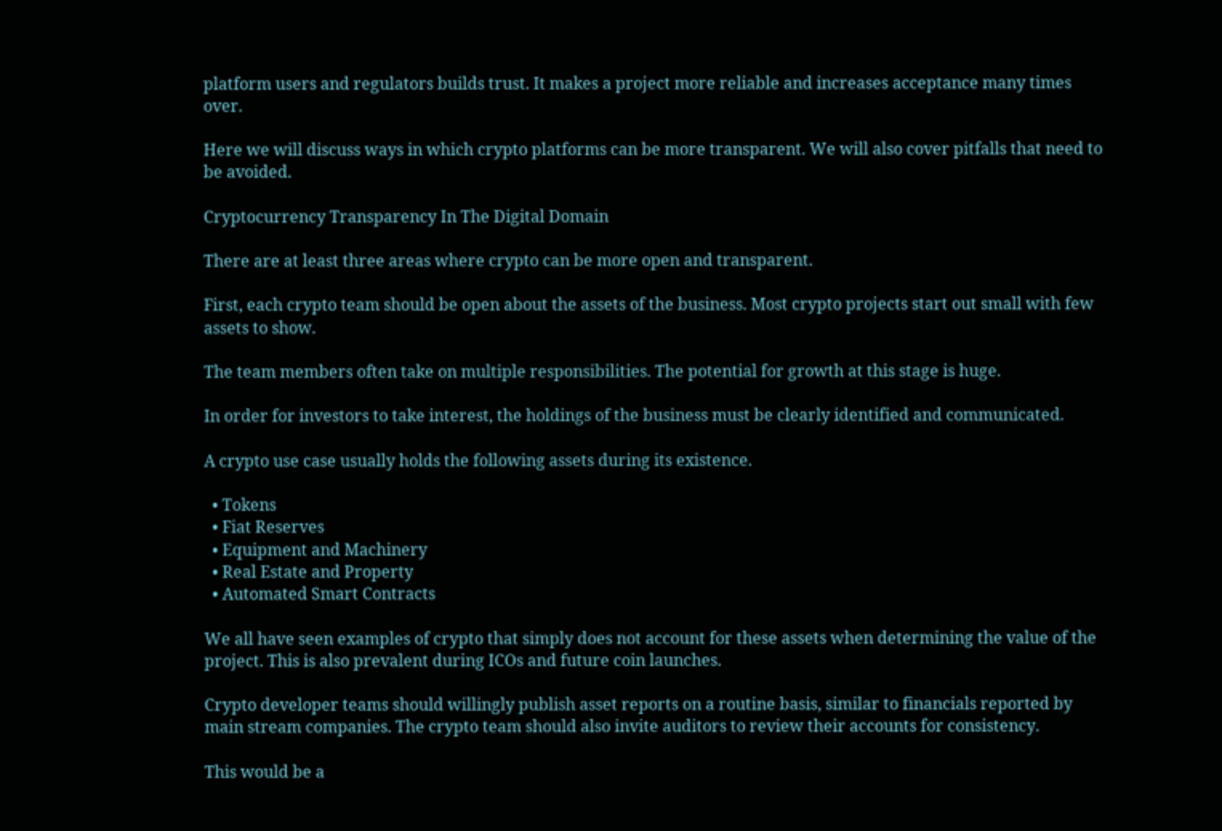platform users and regulators builds trust. It makes a project more reliable and increases acceptance many times over.

Here we will discuss ways in which crypto platforms can be more transparent. We will also cover pitfalls that need to be avoided.

Cryptocurrency Transparency In The Digital Domain

There are at least three areas where crypto can be more open and transparent.

First, each crypto team should be open about the assets of the business. Most crypto projects start out small with few assets to show.

The team members often take on multiple responsibilities. The potential for growth at this stage is huge.

In order for investors to take interest, the holdings of the business must be clearly identified and communicated.

A crypto use case usually holds the following assets during its existence.

  • Tokens
  • Fiat Reserves
  • Equipment and Machinery
  • Real Estate and Property
  • Automated Smart Contracts

We all have seen examples of crypto that simply does not account for these assets when determining the value of the project. This is also prevalent during ICOs and future coin launches.

Crypto developer teams should willingly publish asset reports on a routine basis, similar to financials reported by main stream companies. The crypto team should also invite auditors to review their accounts for consistency.

This would be a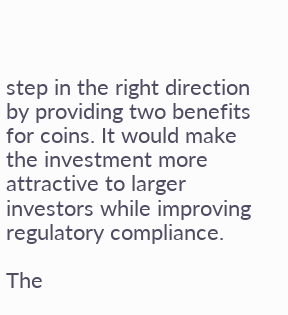step in the right direction by providing two benefits for coins. It would make the investment more attractive to larger investors while improving regulatory compliance.

The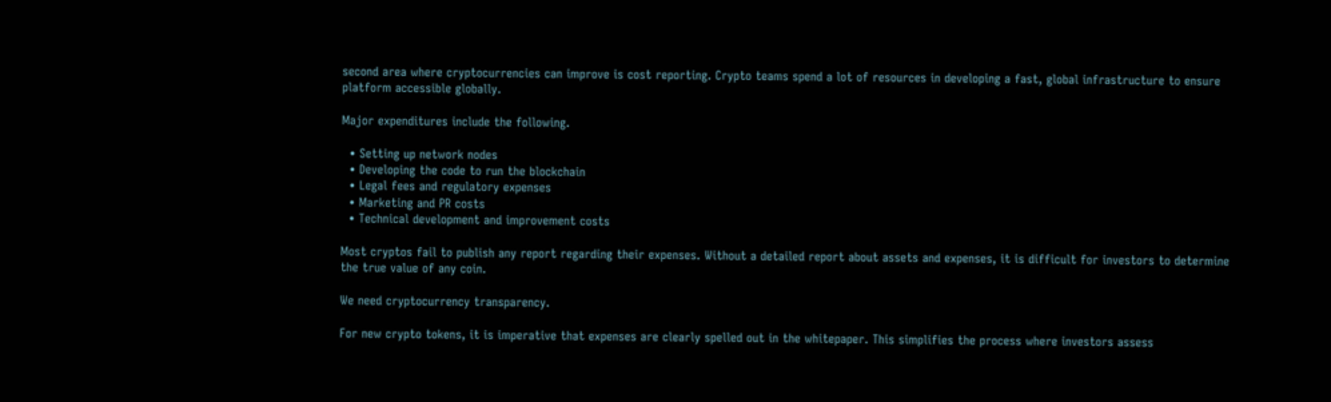second area where cryptocurrencies can improve is cost reporting. Crypto teams spend a lot of resources in developing a fast, global infrastructure to ensure platform accessible globally.

Major expenditures include the following.

  • Setting up network nodes
  • Developing the code to run the blockchain
  • Legal fees and regulatory expenses
  • Marketing and PR costs
  • Technical development and improvement costs

Most cryptos fail to publish any report regarding their expenses. Without a detailed report about assets and expenses, it is difficult for investors to determine the true value of any coin.

We need cryptocurrency transparency.

For new crypto tokens, it is imperative that expenses are clearly spelled out in the whitepaper. This simplifies the process where investors assess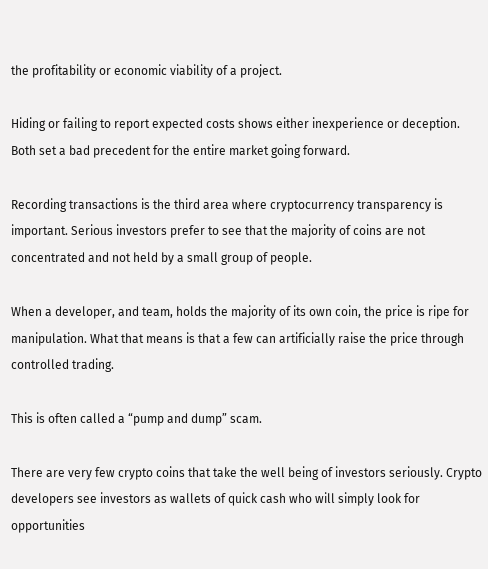the profitability or economic viability of a project.

Hiding or failing to report expected costs shows either inexperience or deception. Both set a bad precedent for the entire market going forward.

Recording transactions is the third area where cryptocurrency transparency is important. Serious investors prefer to see that the majority of coins are not concentrated and not held by a small group of people.

When a developer, and team, holds the majority of its own coin, the price is ripe for manipulation. What that means is that a few can artificially raise the price through controlled trading.

This is often called a “pump and dump” scam.

There are very few crypto coins that take the well being of investors seriously. Crypto developers see investors as wallets of quick cash who will simply look for opportunities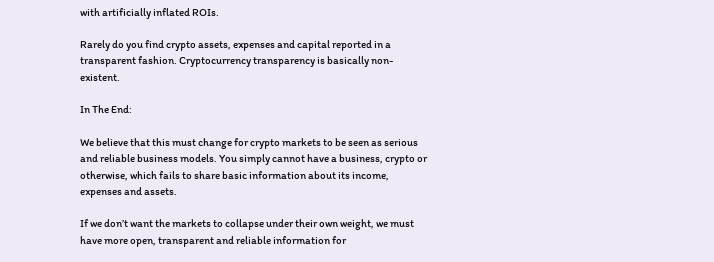with artificially inflated ROIs.

Rarely do you find crypto assets, expenses and capital reported in a transparent fashion. Cryptocurrency transparency is basically non-existent.

In The End:

We believe that this must change for crypto markets to be seen as serious and reliable business models. You simply cannot have a business, crypto or otherwise, which fails to share basic information about its income, expenses and assets.

If we don’t want the markets to collapse under their own weight, we must have more open, transparent and reliable information for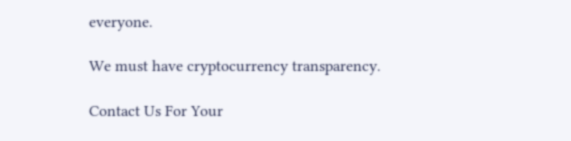everyone.

We must have cryptocurrency transparency.

Contact Us For Your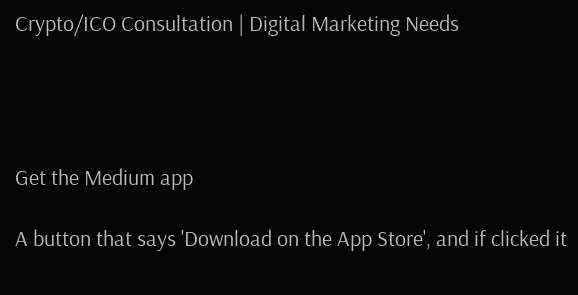Crypto/ICO Consultation | Digital Marketing Needs




Get the Medium app

A button that says 'Download on the App Store', and if clicked it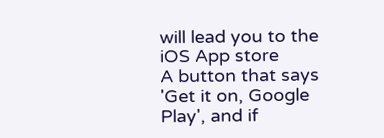will lead you to the iOS App store
A button that says 'Get it on, Google Play', and if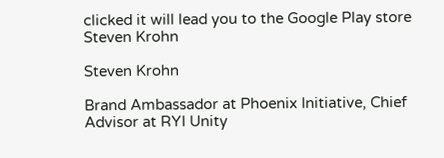clicked it will lead you to the Google Play store
Steven Krohn

Steven Krohn

Brand Ambassador at Phoenix Initiative, Chief Advisor at RYI Unity